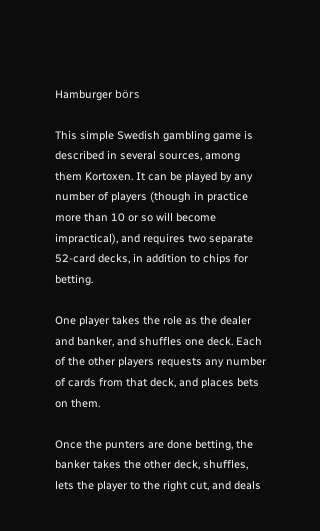Hamburger börs

This simple Swedish gambling game is described in several sources, among them Kortoxen. It can be played by any number of players (though in practice more than 10 or so will become impractical), and requires two separate 52-card decks, in addition to chips for betting.

One player takes the role as the dealer and banker, and shuffles one deck. Each of the other players requests any number of cards from that deck, and places bets on them.

Once the punters are done betting, the banker takes the other deck, shuffles, lets the player to the right cut, and deals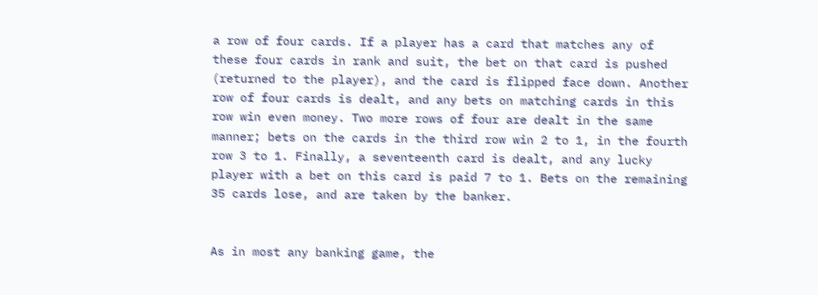a row of four cards. If a player has a card that matches any of these four cards in rank and suit, the bet on that card is pushed (returned to the player), and the card is flipped face down. Another row of four cards is dealt, and any bets on matching cards in this row win even money. Two more rows of four are dealt in the same manner; bets on the cards in the third row win 2 to 1, in the fourth row 3 to 1. Finally, a seventeenth card is dealt, and any lucky player with a bet on this card is paid 7 to 1. Bets on the remaining 35 cards lose, and are taken by the banker.


As in most any banking game, the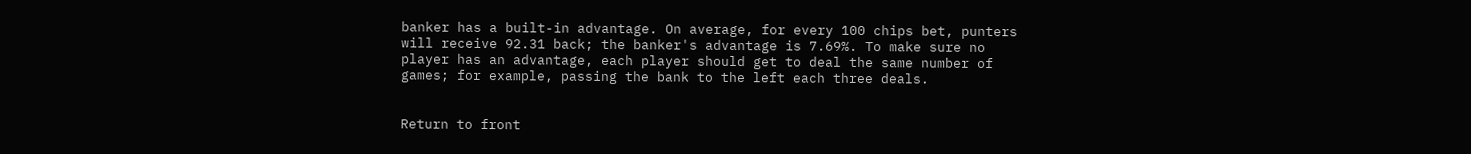banker has a built-in advantage. On average, for every 100 chips bet, punters will receive 92.31 back; the banker's advantage is 7.69%. To make sure no player has an advantage, each player should get to deal the same number of games; for example, passing the bank to the left each three deals.


Return to front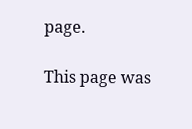page.

This page was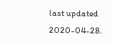last updated 2020-04-28.